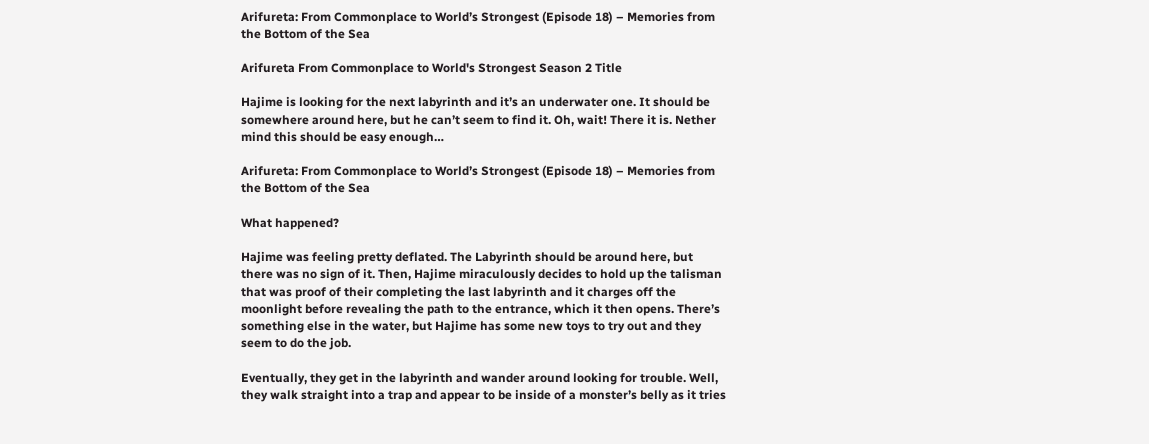Arifureta: From Commonplace to World’s Strongest (Episode 18) – Memories from the Bottom of the Sea

Arifureta From Commonplace to World's Strongest Season 2 Title

Hajime is looking for the next labyrinth and it’s an underwater one. It should be somewhere around here, but he can’t seem to find it. Oh, wait! There it is. Nether mind this should be easy enough…

Arifureta: From Commonplace to World’s Strongest (Episode 18) – Memories from the Bottom of the Sea

What happened?

Hajime was feeling pretty deflated. The Labyrinth should be around here, but there was no sign of it. Then, Hajime miraculously decides to hold up the talisman that was proof of their completing the last labyrinth and it charges off the moonlight before revealing the path to the entrance, which it then opens. There’s something else in the water, but Hajime has some new toys to try out and they seem to do the job.

Eventually, they get in the labyrinth and wander around looking for trouble. Well, they walk straight into a trap and appear to be inside of a monster’s belly as it tries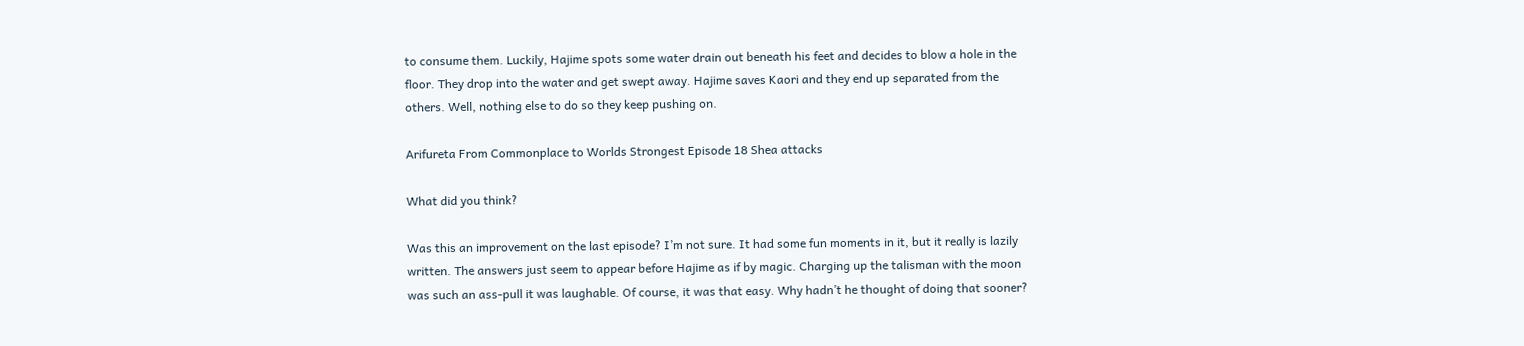to consume them. Luckily, Hajime spots some water drain out beneath his feet and decides to blow a hole in the floor. They drop into the water and get swept away. Hajime saves Kaori and they end up separated from the others. Well, nothing else to do so they keep pushing on.

Arifureta From Commonplace to Worlds Strongest Episode 18 Shea attacks

What did you think?

Was this an improvement on the last episode? I’m not sure. It had some fun moments in it, but it really is lazily written. The answers just seem to appear before Hajime as if by magic. Charging up the talisman with the moon was such an ass-pull it was laughable. Of course, it was that easy. Why hadn’t he thought of doing that sooner?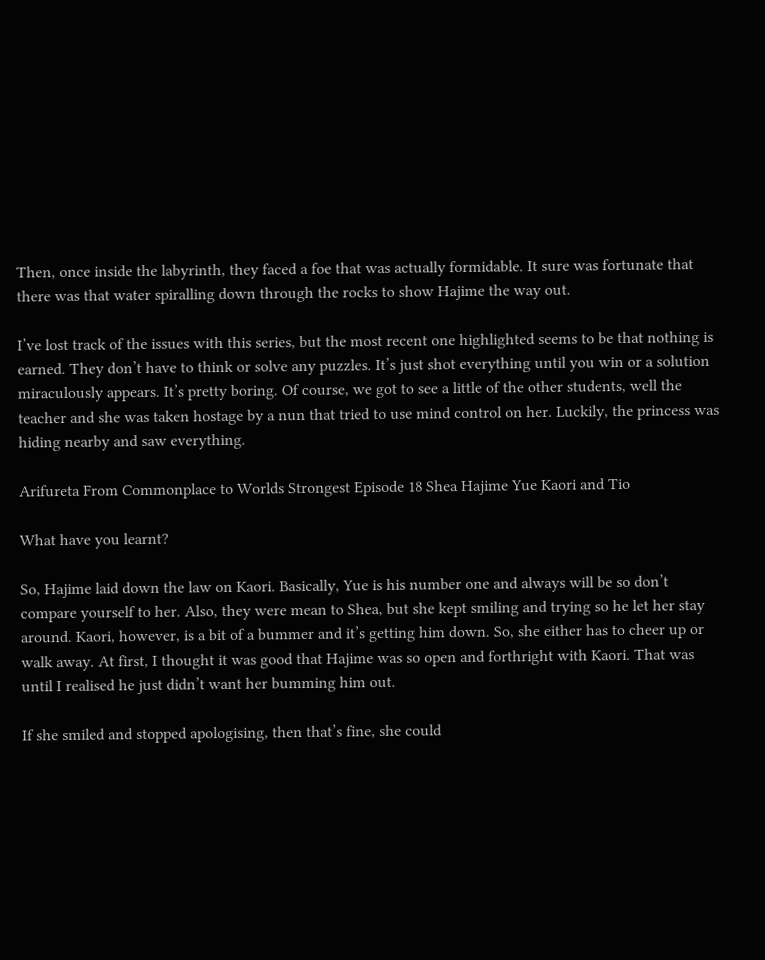Then, once inside the labyrinth, they faced a foe that was actually formidable. It sure was fortunate that there was that water spiralling down through the rocks to show Hajime the way out.

I’ve lost track of the issues with this series, but the most recent one highlighted seems to be that nothing is earned. They don’t have to think or solve any puzzles. It’s just shot everything until you win or a solution miraculously appears. It’s pretty boring. Of course, we got to see a little of the other students, well the teacher and she was taken hostage by a nun that tried to use mind control on her. Luckily, the princess was hiding nearby and saw everything.

Arifureta From Commonplace to Worlds Strongest Episode 18 Shea Hajime Yue Kaori and Tio

What have you learnt?

So, Hajime laid down the law on Kaori. Basically, Yue is his number one and always will be so don’t compare yourself to her. Also, they were mean to Shea, but she kept smiling and trying so he let her stay around. Kaori, however, is a bit of a bummer and it’s getting him down. So, she either has to cheer up or walk away. At first, I thought it was good that Hajime was so open and forthright with Kaori. That was until I realised he just didn’t want her bumming him out.

If she smiled and stopped apologising, then that’s fine, she could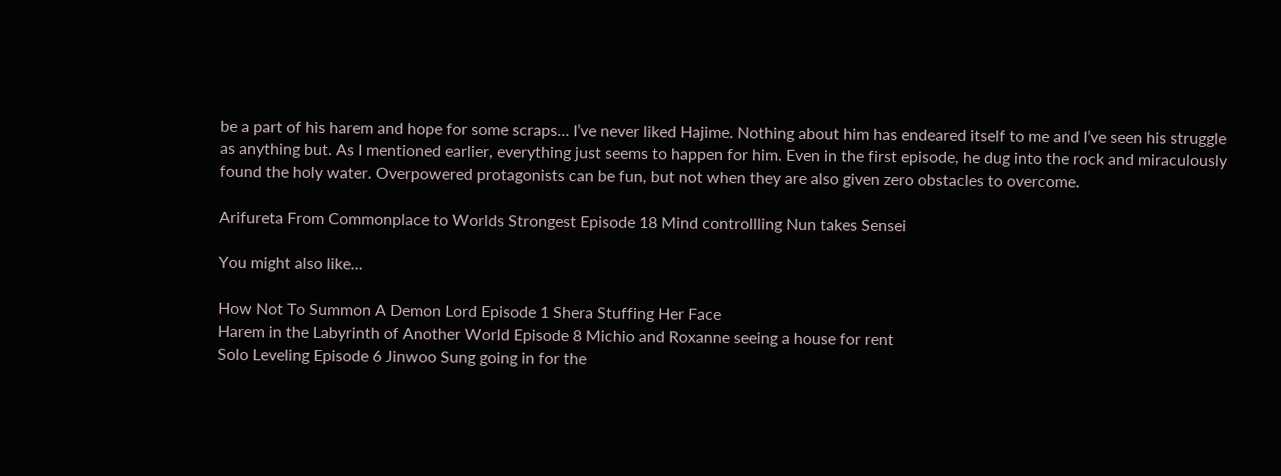be a part of his harem and hope for some scraps… I’ve never liked Hajime. Nothing about him has endeared itself to me and I’ve seen his struggle as anything but. As I mentioned earlier, everything just seems to happen for him. Even in the first episode, he dug into the rock and miraculously found the holy water. Overpowered protagonists can be fun, but not when they are also given zero obstacles to overcome.

Arifureta From Commonplace to Worlds Strongest Episode 18 Mind controllling Nun takes Sensei

You might also like…

How Not To Summon A Demon Lord Episode 1 Shera Stuffing Her Face
Harem in the Labyrinth of Another World Episode 8 Michio and Roxanne seeing a house for rent
Solo Leveling Episode 6 Jinwoo Sung going in for the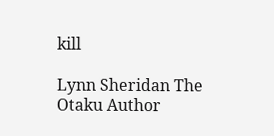kill

Lynn Sheridan The Otaku Author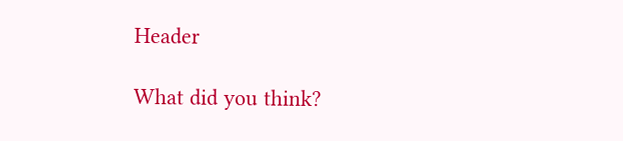Header

What did you think?